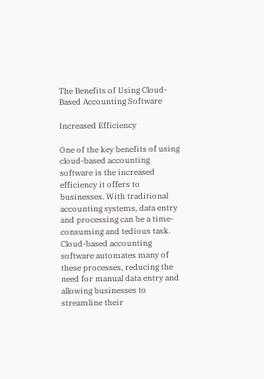The Benefits of Using Cloud-Based Accounting Software

Increased Efficiency

One of the key benefits of using cloud-based accounting software is the increased efficiency it offers to businesses. With traditional accounting systems, data entry and processing can be a time-consuming and tedious task. Cloud-based accounting software automates many of these processes, reducing the need for manual data entry and allowing businesses to streamline their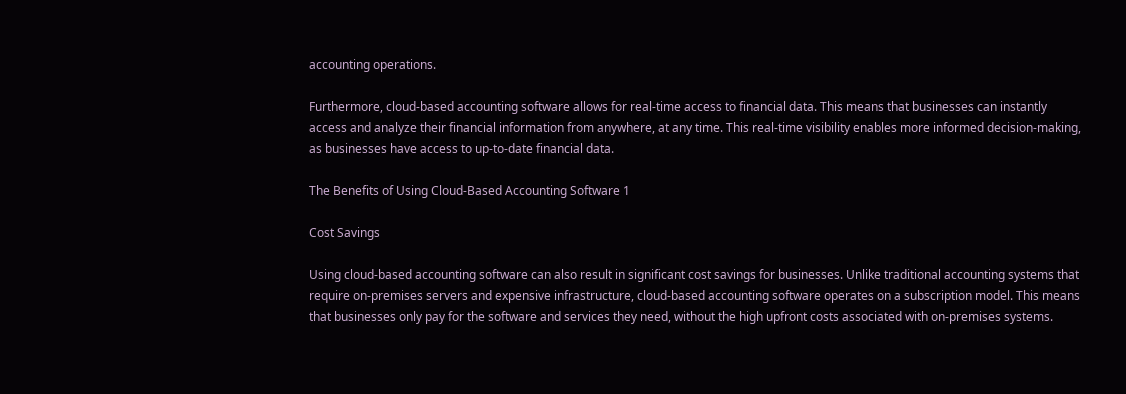accounting operations.

Furthermore, cloud-based accounting software allows for real-time access to financial data. This means that businesses can instantly access and analyze their financial information from anywhere, at any time. This real-time visibility enables more informed decision-making, as businesses have access to up-to-date financial data.

The Benefits of Using Cloud-Based Accounting Software 1

Cost Savings

Using cloud-based accounting software can also result in significant cost savings for businesses. Unlike traditional accounting systems that require on-premises servers and expensive infrastructure, cloud-based accounting software operates on a subscription model. This means that businesses only pay for the software and services they need, without the high upfront costs associated with on-premises systems.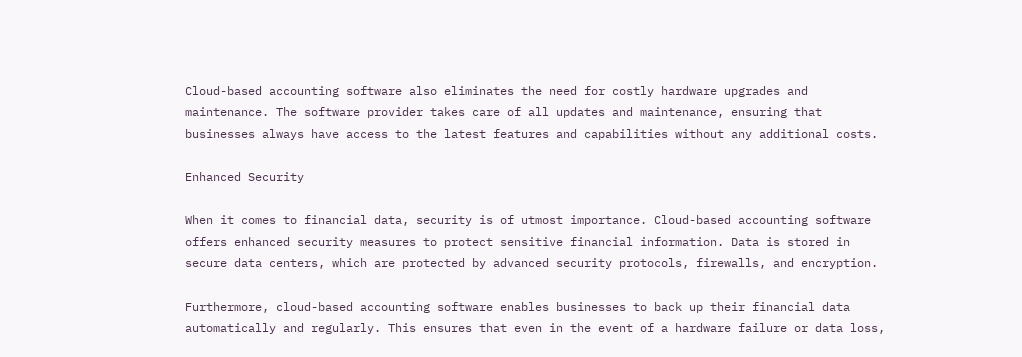Cloud-based accounting software also eliminates the need for costly hardware upgrades and maintenance. The software provider takes care of all updates and maintenance, ensuring that businesses always have access to the latest features and capabilities without any additional costs.

Enhanced Security

When it comes to financial data, security is of utmost importance. Cloud-based accounting software offers enhanced security measures to protect sensitive financial information. Data is stored in secure data centers, which are protected by advanced security protocols, firewalls, and encryption.

Furthermore, cloud-based accounting software enables businesses to back up their financial data automatically and regularly. This ensures that even in the event of a hardware failure or data loss,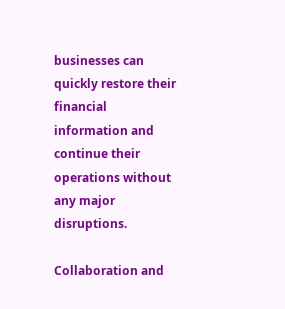businesses can quickly restore their financial information and continue their operations without any major disruptions.

Collaboration and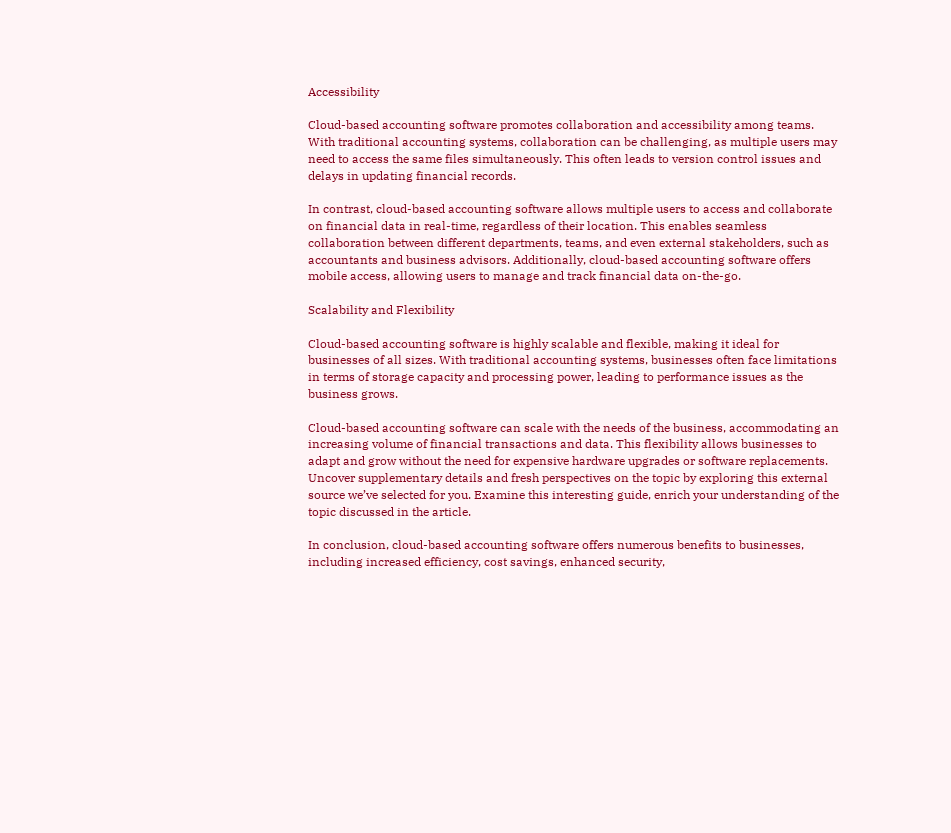Accessibility

Cloud-based accounting software promotes collaboration and accessibility among teams. With traditional accounting systems, collaboration can be challenging, as multiple users may need to access the same files simultaneously. This often leads to version control issues and delays in updating financial records.

In contrast, cloud-based accounting software allows multiple users to access and collaborate on financial data in real-time, regardless of their location. This enables seamless collaboration between different departments, teams, and even external stakeholders, such as accountants and business advisors. Additionally, cloud-based accounting software offers mobile access, allowing users to manage and track financial data on-the-go.

Scalability and Flexibility

Cloud-based accounting software is highly scalable and flexible, making it ideal for businesses of all sizes. With traditional accounting systems, businesses often face limitations in terms of storage capacity and processing power, leading to performance issues as the business grows.

Cloud-based accounting software can scale with the needs of the business, accommodating an increasing volume of financial transactions and data. This flexibility allows businesses to adapt and grow without the need for expensive hardware upgrades or software replacements. Uncover supplementary details and fresh perspectives on the topic by exploring this external source we’ve selected for you. Examine this interesting guide, enrich your understanding of the topic discussed in the article.

In conclusion, cloud-based accounting software offers numerous benefits to businesses, including increased efficiency, cost savings, enhanced security,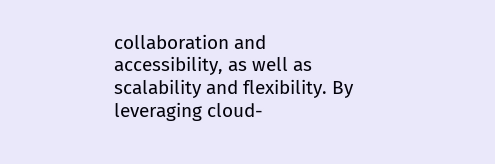collaboration and accessibility, as well as scalability and flexibility. By leveraging cloud-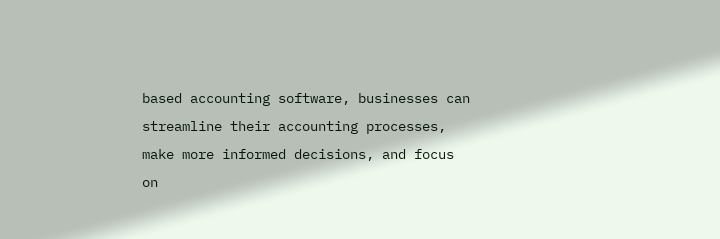based accounting software, businesses can streamline their accounting processes, make more informed decisions, and focus on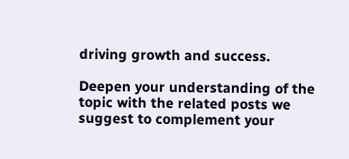driving growth and success.

Deepen your understanding of the topic with the related posts we suggest to complement your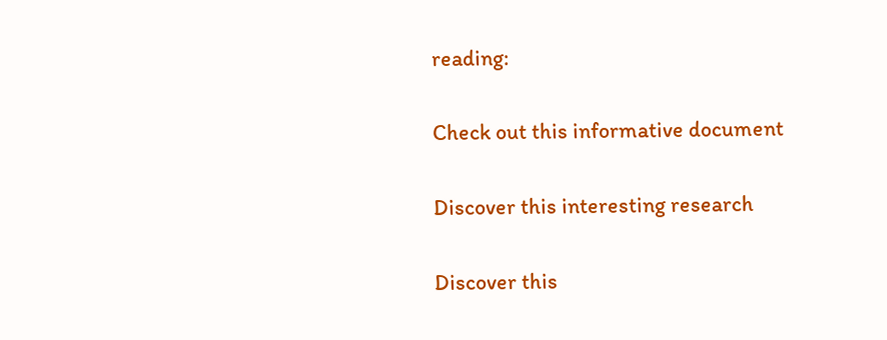reading:

Check out this informative document

Discover this interesting research

Discover this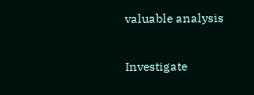valuable analysis

Investigate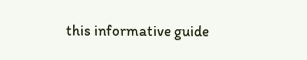this informative guide